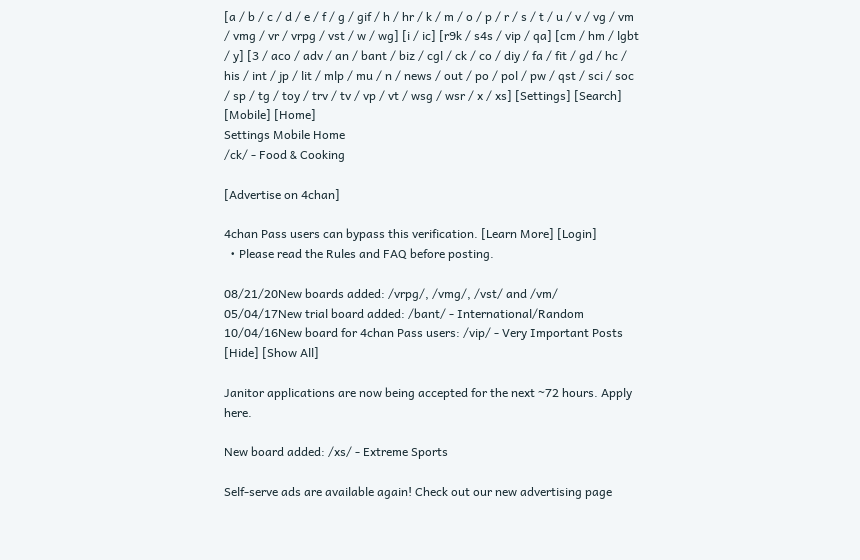[a / b / c / d / e / f / g / gif / h / hr / k / m / o / p / r / s / t / u / v / vg / vm / vmg / vr / vrpg / vst / w / wg] [i / ic] [r9k / s4s / vip / qa] [cm / hm / lgbt / y] [3 / aco / adv / an / bant / biz / cgl / ck / co / diy / fa / fit / gd / hc / his / int / jp / lit / mlp / mu / n / news / out / po / pol / pw / qst / sci / soc / sp / tg / toy / trv / tv / vp / vt / wsg / wsr / x / xs] [Settings] [Search] [Mobile] [Home]
Settings Mobile Home
/ck/ - Food & Cooking

[Advertise on 4chan]

4chan Pass users can bypass this verification. [Learn More] [Login]
  • Please read the Rules and FAQ before posting.

08/21/20New boards added: /vrpg/, /vmg/, /vst/ and /vm/
05/04/17New trial board added: /bant/ - International/Random
10/04/16New board for 4chan Pass users: /vip/ - Very Important Posts
[Hide] [Show All]

Janitor applications are now being accepted for the next ~72 hours. Apply here.

New board added: /xs/ - Extreme Sports

Self-serve ads are available again! Check out our new advertising page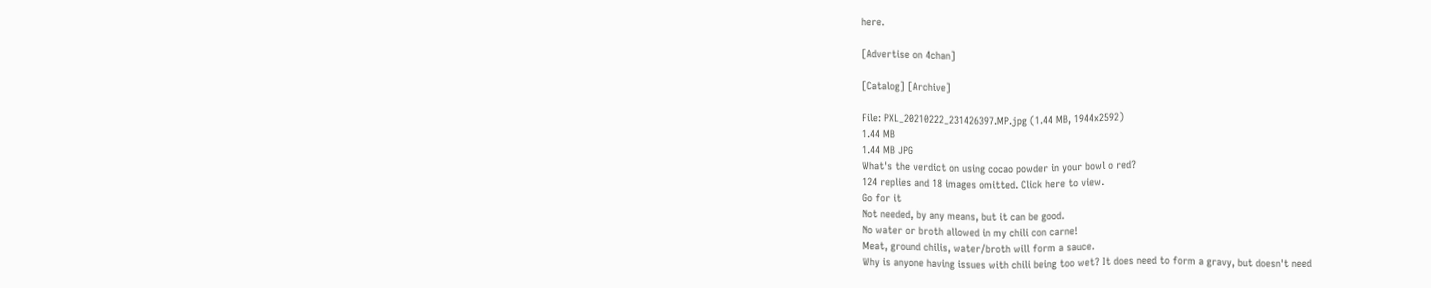here.

[Advertise on 4chan]

[Catalog] [Archive]

File: PXL_20210222_231426397.MP.jpg (1.44 MB, 1944x2592)
1.44 MB
1.44 MB JPG
What's the verdict on using cocao powder in your bowl o red?
124 replies and 18 images omitted. Click here to view.
Go for it
Not needed, by any means, but it can be good.
No water or broth allowed in my chili con carne!
Meat, ground chilis, water/broth will form a sauce.
Why is anyone having issues with chili being too wet? It does need to form a gravy, but doesn't need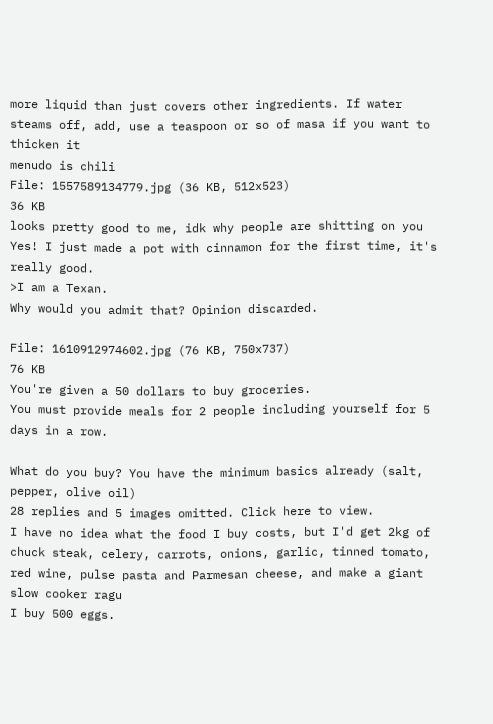more liquid than just covers other ingredients. If water steams off, add, use a teaspoon or so of masa if you want to thicken it
menudo is chili
File: 1557589134779.jpg (36 KB, 512x523)
36 KB
looks pretty good to me, idk why people are shitting on you
Yes! I just made a pot with cinnamon for the first time, it's really good.
>I am a Texan.
Why would you admit that? Opinion discarded.

File: 1610912974602.jpg (76 KB, 750x737)
76 KB
You're given a 50 dollars to buy groceries.
You must provide meals for 2 people including yourself for 5 days in a row.

What do you buy? You have the minimum basics already (salt, pepper, olive oil)
28 replies and 5 images omitted. Click here to view.
I have no idea what the food I buy costs, but I'd get 2kg of chuck steak, celery, carrots, onions, garlic, tinned tomato, red wine, pulse pasta and Parmesan cheese, and make a giant slow cooker ragu
I buy 500 eggs.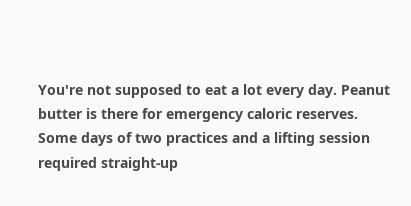You're not supposed to eat a lot every day. Peanut butter is there for emergency caloric reserves.
Some days of two practices and a lifting session required straight-up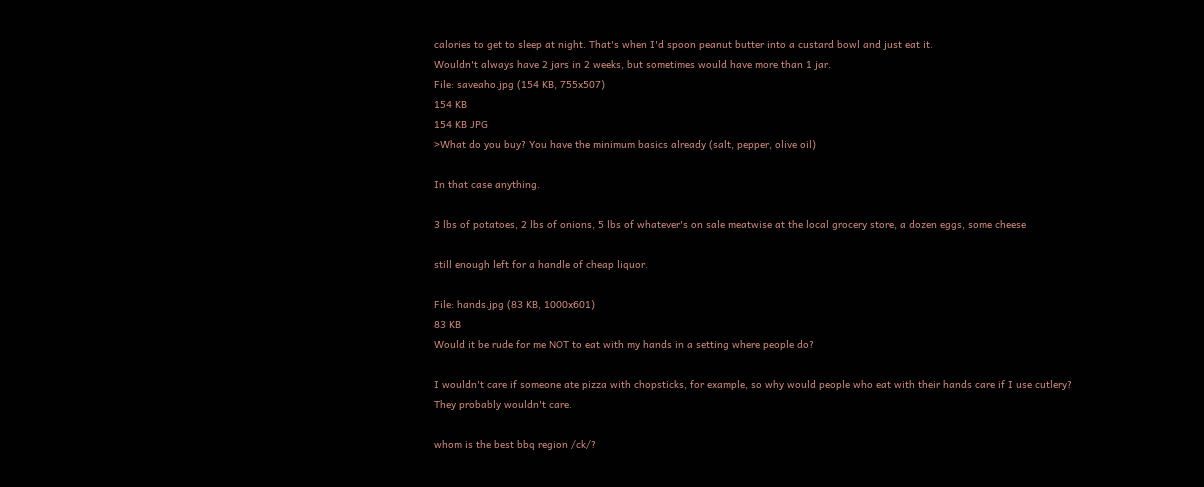calories to get to sleep at night. That's when I'd spoon peanut butter into a custard bowl and just eat it.
Wouldn't always have 2 jars in 2 weeks, but sometimes would have more than 1 jar.
File: saveaho.jpg (154 KB, 755x507)
154 KB
154 KB JPG
>What do you buy? You have the minimum basics already (salt, pepper, olive oil)

In that case anything.

3 lbs of potatoes, 2 lbs of onions, 5 lbs of whatever's on sale meatwise at the local grocery store, a dozen eggs, some cheese

still enough left for a handle of cheap liquor.

File: hands.jpg (83 KB, 1000x601)
83 KB
Would it be rude for me NOT to eat with my hands in a setting where people do?

I wouldn't care if someone ate pizza with chopsticks, for example, so why would people who eat with their hands care if I use cutlery?
They probably wouldn't care.

whom is the best bbq region /ck/?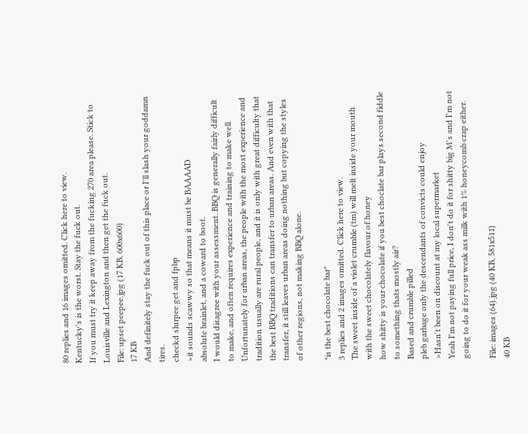80 replies and 16 images omitted. Click here to view.
Kentucky's is the worst. Stay the fuck out.
If you must try it keep away from the fucking 270 area please. Stick to Louisville and Lexington and then get the fuck out.
File: upset peepee.jpg (17 KB, 600x600)
17 KB
And definitely stay the fuck out of this place or I'll slash your goddamn tires.
checkd slurpee get and fpbp
>it sounds scawwy so that means it must be BAAAAD
absolute brainlet, and a coward to boot.
I would disagree with your assessment. BBQ is generally fairly difficult to make, and often requires experience and training to make well. Unfortunately for urban areas, the people with the most experience and tradition usually are rural people, and it is only with great difficulty that the best BBQ traditions can transfer to urban areas. And even with that transfer, it still leaves urban areas doing nothing but copying the styles of other regions, not making BBQ alone.

*is the best chocolate bar*
3 replies and 2 images omitted. Click here to view.
The sweet inside of a violet crumble (tm) will melt inside your mouth with the sweet chocolately flavour of honey
how shitty is your chocolate if you best choclate bar plays second fiddle to something thats mostly air?
Based and crumble pilled
pleb garbage only the descendants of convicts could enjoy
>Hasn't been on discount at my local supermarket
Yeah I'm not paying full price, I don't do it for shitty big M's and I'm not going to do it for your weak ass milk with 1% honeycomb crap either.

File: images (64).jpg (40 KB, 581x511)
40 KB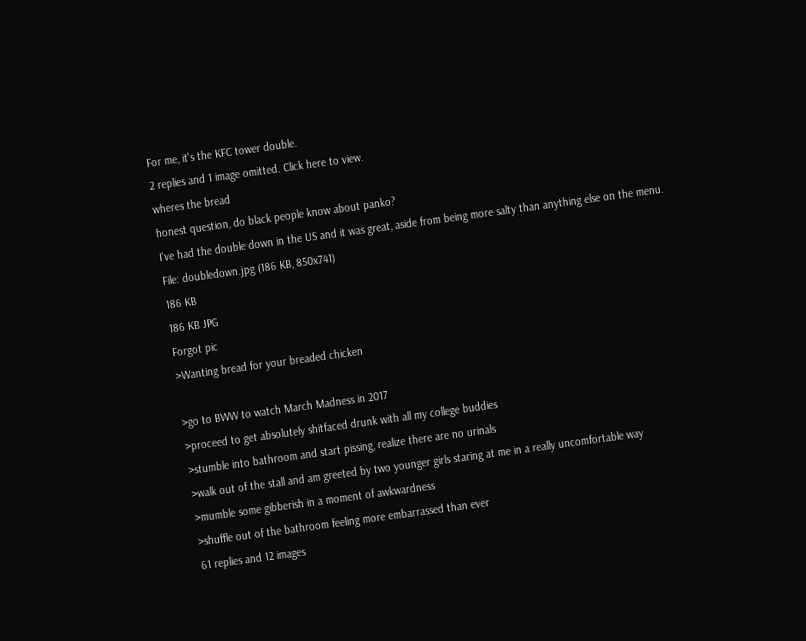For me, it's the KFC tower double.
2 replies and 1 image omitted. Click here to view.
wheres the bread
honest question, do black people know about panko?
I've had the double down in the US and it was great, aside from being more salty than anything else on the menu.
File: doubledown.jpg (186 KB, 850x741)
186 KB
186 KB JPG
Forgot pic
>Wanting bread for your breaded chicken

>go to BWW to watch March Madness in 2017
>proceed to get absolutely shitfaced drunk with all my college buddies
>stumble into bathroom and start pissing, realize there are no urinals
>walk out of the stall and am greeted by two younger girls staring at me in a really uncomfortable way
>mumble some gibberish in a moment of awkwardness
>shuffle out of the bathroom feeling more embarrassed than ever
61 replies and 12 images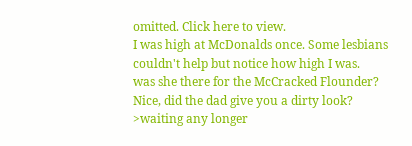omitted. Click here to view.
I was high at McDonalds once. Some lesbians couldn't help but notice how high I was.
was she there for the McCracked Flounder?
Nice, did the dad give you a dirty look?
>waiting any longer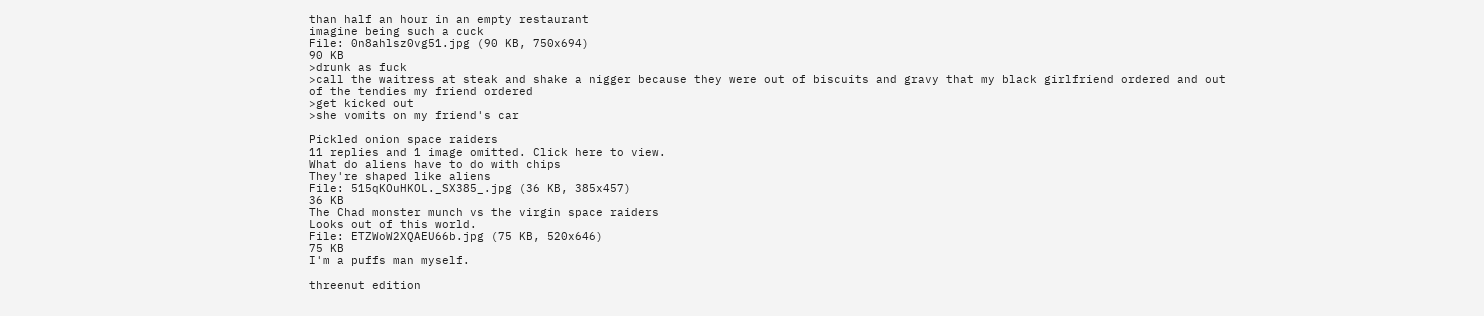than half an hour in an empty restaurant
imagine being such a cuck
File: 0n8ahlsz0vg51.jpg (90 KB, 750x694)
90 KB
>drunk as fuck
>call the waitress at steak and shake a nigger because they were out of biscuits and gravy that my black girlfriend ordered and out of the tendies my friend ordered
>get kicked out
>she vomits on my friend's car

Pickled onion space raiders
11 replies and 1 image omitted. Click here to view.
What do aliens have to do with chips
They're shaped like aliens
File: 515qKOuHKOL._SX385_.jpg (36 KB, 385x457)
36 KB
The Chad monster munch vs the virgin space raiders
Looks out of this world.
File: ETZWoW2XQAEU66b.jpg (75 KB, 520x646)
75 KB
I'm a puffs man myself.

threenut edition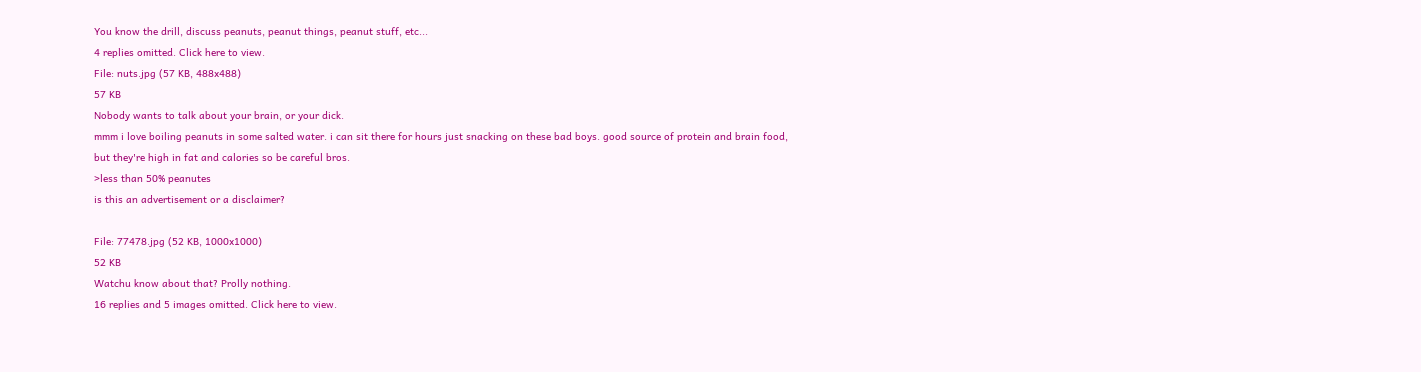You know the drill, discuss peanuts, peanut things, peanut stuff, etc...
4 replies omitted. Click here to view.
File: nuts.jpg (57 KB, 488x488)
57 KB
Nobody wants to talk about your brain, or your dick.
mmm i love boiling peanuts in some salted water. i can sit there for hours just snacking on these bad boys. good source of protein and brain food, but they're high in fat and calories so be careful bros.
>less than 50% peanutes
is this an advertisement or a disclaimer?

File: 77478.jpg (52 KB, 1000x1000)
52 KB
Watchu know about that? Prolly nothing.
16 replies and 5 images omitted. Click here to view.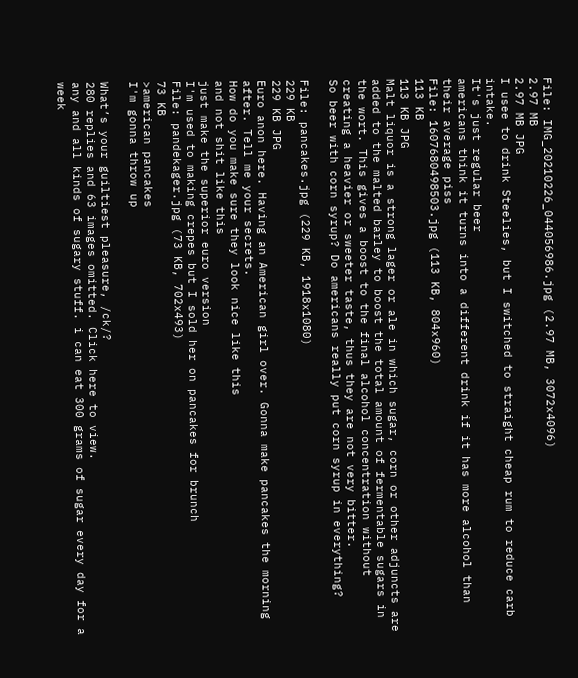File: IMG_20210226_044056986.jpg (2.97 MB, 3072x4096)
2.97 MB
2.97 MB JPG
I usee to drink Steelies, but I switched to straight cheap rum to reduce carb intake.
It's just regular beer
americans think it turns into a different drink if it has more alcohol than their average piss
File: 1607680498503.jpg (113 KB, 804x960)
113 KB
113 KB JPG
Malt liquor is a strong lager or ale in which sugar, corn or other adjuncts are added to the malted barley to boost the total amount of fermentable sugars in the wort. This gives a boost to the final alcohol concentration without creating a heavier or sweeter taste, thus they are not very bitter.
So beer with corn syrup? Do americans really put corn syrup in everything?

File: pancakes.jpg (229 KB, 1918x1080)
229 KB
229 KB JPG
Euro anon here. Having an American girl over. Gonna make pancakes the morning after. Tell me your secrets.
How do you make sure they look nice like this
and not shit like this
just make the superior euro version
I'm used to making crepes but I sold her on pancakes for brunch
File: pandekager.jpg (73 KB, 702x493)
73 KB
>american pancakes
I'm gonna throw up

What’s your guiltiest pleasure, /ck/?
280 replies and 63 images omitted. Click here to view.
any and all kinds of sugary stuff. i can eat 300 grams of sugar every day for a week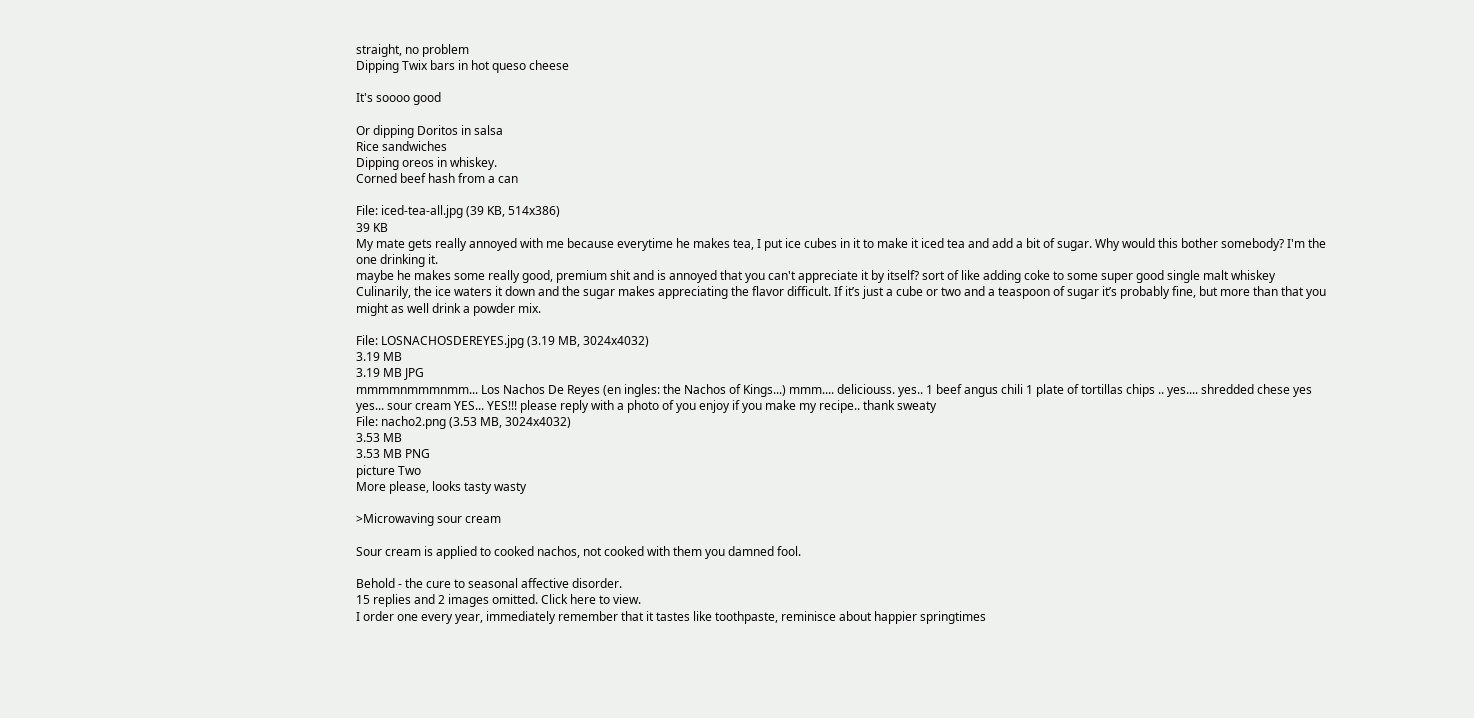straight, no problem
Dipping Twix bars in hot queso cheese

It's soooo good

Or dipping Doritos in salsa
Rice sandwiches
Dipping oreos in whiskey.
Corned beef hash from a can

File: iced-tea-all.jpg (39 KB, 514x386)
39 KB
My mate gets really annoyed with me because everytime he makes tea, I put ice cubes in it to make it iced tea and add a bit of sugar. Why would this bother somebody? I'm the one drinking it.
maybe he makes some really good, premium shit and is annoyed that you can't appreciate it by itself? sort of like adding coke to some super good single malt whiskey
Culinarily, the ice waters it down and the sugar makes appreciating the flavor difficult. If it’s just a cube or two and a teaspoon of sugar it’s probably fine, but more than that you might as well drink a powder mix.

File: LOSNACHOSDEREYES.jpg (3.19 MB, 3024x4032)
3.19 MB
3.19 MB JPG
mmmmnmmmnmm... Los Nachos De Reyes (en ingles: the Nachos of Kings...) mmm.... deliciouss. yes.. 1 beef angus chili 1 plate of tortillas chips .. yes.... shredded chese yes yes... sour cream YES... YES!!! please reply with a photo of you enjoy if you make my recipe.. thank sweaty
File: nacho2.png (3.53 MB, 3024x4032)
3.53 MB
3.53 MB PNG
picture Two
More please, looks tasty wasty

>Microwaving sour cream

Sour cream is applied to cooked nachos, not cooked with them you damned fool.

Behold - the cure to seasonal affective disorder.
15 replies and 2 images omitted. Click here to view.
I order one every year, immediately remember that it tastes like toothpaste, reminisce about happier springtimes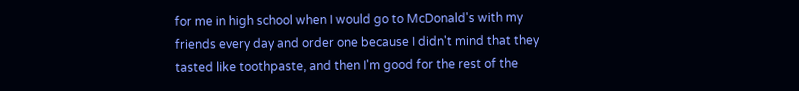for me in high school when I would go to McDonald's with my friends every day and order one because I didn't mind that they tasted like toothpaste, and then I'm good for the rest of the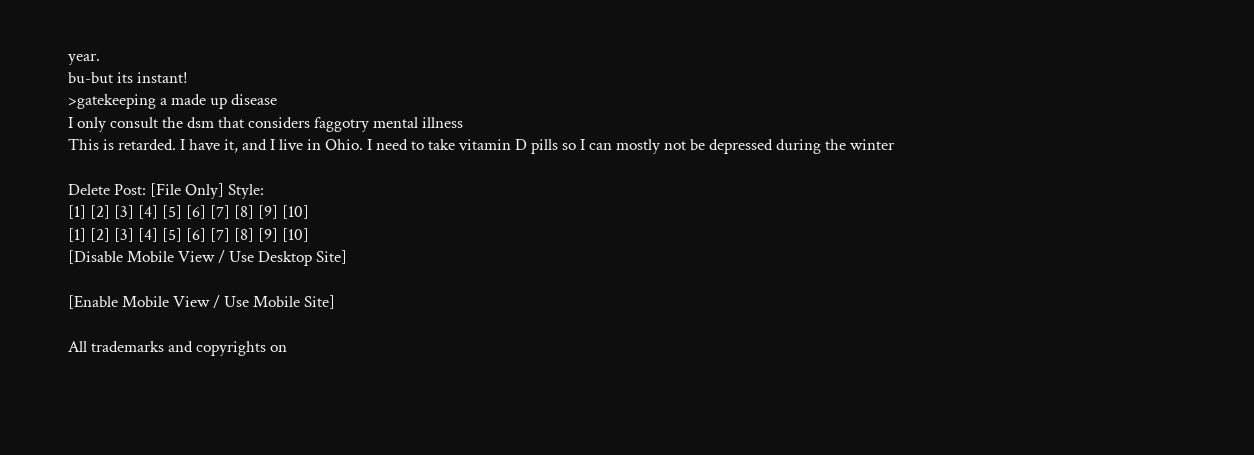year.
bu-but its instant!
>gatekeeping a made up disease
I only consult the dsm that considers faggotry mental illness
This is retarded. I have it, and I live in Ohio. I need to take vitamin D pills so I can mostly not be depressed during the winter

Delete Post: [File Only] Style:
[1] [2] [3] [4] [5] [6] [7] [8] [9] [10]
[1] [2] [3] [4] [5] [6] [7] [8] [9] [10]
[Disable Mobile View / Use Desktop Site]

[Enable Mobile View / Use Mobile Site]

All trademarks and copyrights on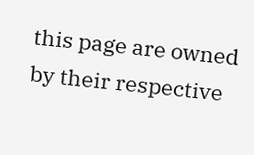this page are owned by their respective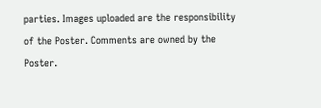parties. Images uploaded are the responsibility of the Poster. Comments are owned by the Poster.